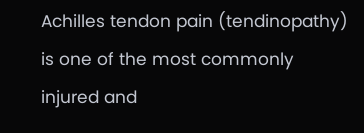Achilles tendon pain (tendinopathy) is one of the most commonly injured and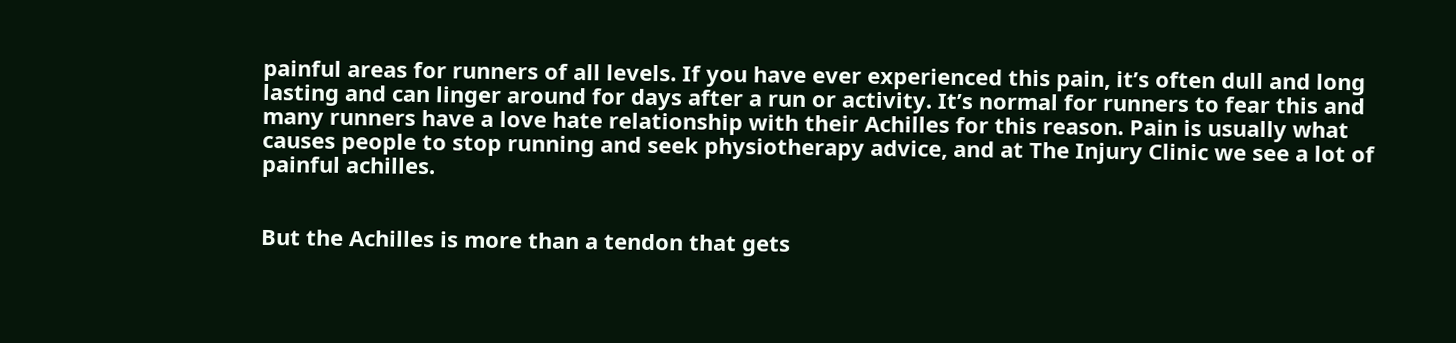painful areas for runners of all levels. If you have ever experienced this pain, it’s often dull and long lasting and can linger around for days after a run or activity. It’s normal for runners to fear this and many runners have a love hate relationship with their Achilles for this reason. Pain is usually what causes people to stop running and seek physiotherapy advice, and at The Injury Clinic we see a lot of painful achilles.


But the Achilles is more than a tendon that gets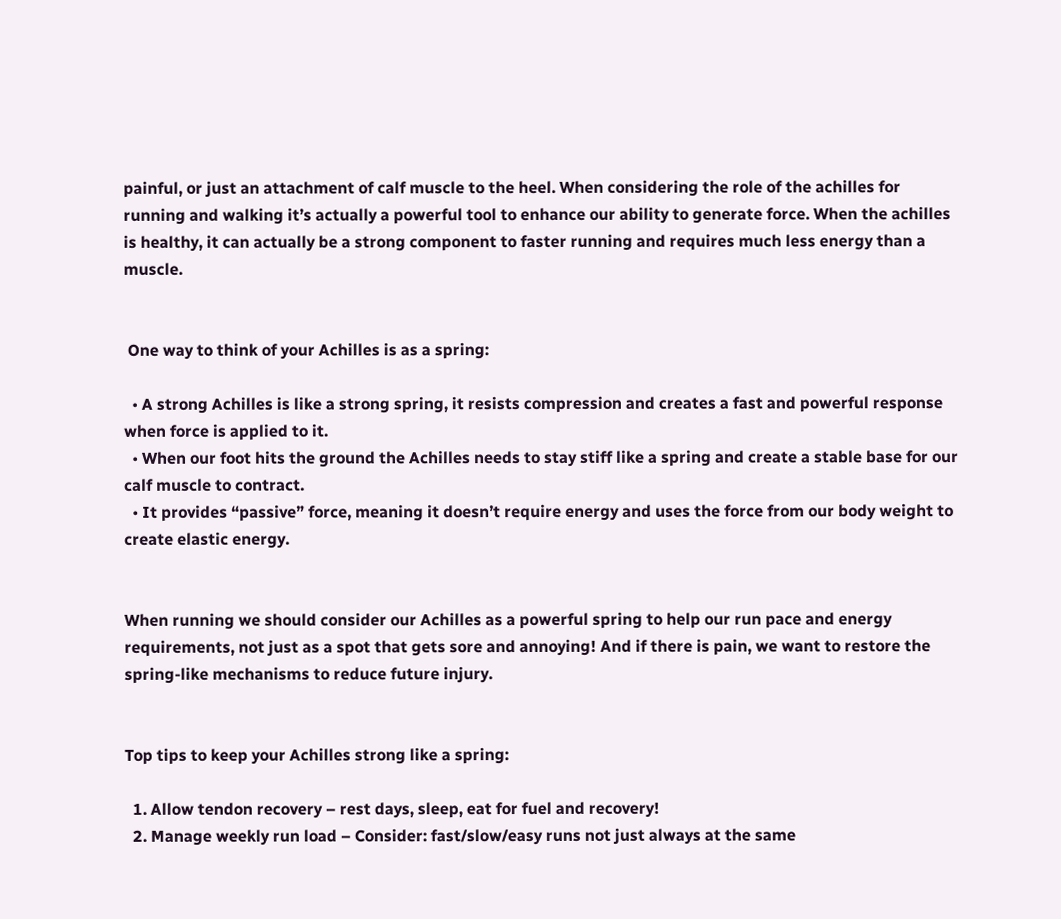painful, or just an attachment of calf muscle to the heel. When considering the role of the achilles for running and walking it’s actually a powerful tool to enhance our ability to generate force. When the achilles is healthy, it can actually be a strong component to faster running and requires much less energy than a muscle.


 One way to think of your Achilles is as a spring:

  • A strong Achilles is like a strong spring, it resists compression and creates a fast and powerful response when force is applied to it.
  • When our foot hits the ground the Achilles needs to stay stiff like a spring and create a stable base for our calf muscle to contract.
  • It provides “passive” force, meaning it doesn’t require energy and uses the force from our body weight to create elastic energy.


When running we should consider our Achilles as a powerful spring to help our run pace and energy requirements, not just as a spot that gets sore and annoying! And if there is pain, we want to restore the spring-like mechanisms to reduce future injury.


Top tips to keep your Achilles strong like a spring:

  1. Allow tendon recovery – rest days, sleep, eat for fuel and recovery!
  2. Manage weekly run load – Consider: fast/slow/easy runs not just always at the same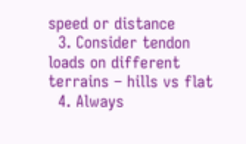speed or distance
  3. Consider tendon loads on different terrains – hills vs flat
  4. Always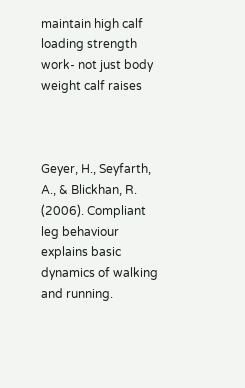maintain high calf loading strength work- not just body weight calf raises



Geyer, H., Seyfarth, A., & Blickhan, R. (2006). Compliant leg behaviour explains basic dynamics of walking and running.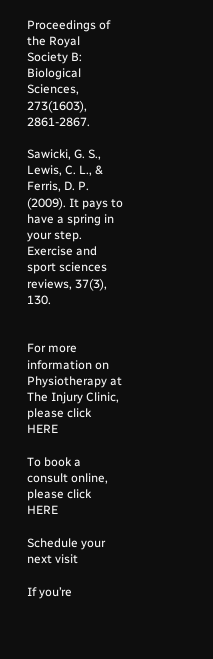Proceedings of the Royal Society B: Biological Sciences, 273(1603), 2861-2867.

Sawicki, G. S., Lewis, C. L., & Ferris, D. P. (2009). It pays to have a spring in your step. Exercise and sport sciences reviews, 37(3), 130.


For more information on Physiotherapy at The Injury Clinic, please click HERE

To book a consult online, please click HERE

Schedule your next visit

If you’re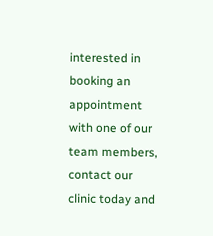interested in booking an appointment with one of our team members, contact our clinic today and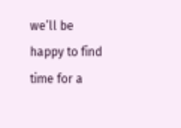we’ll be happy to find time for a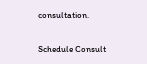consultation.

Schedule Consult